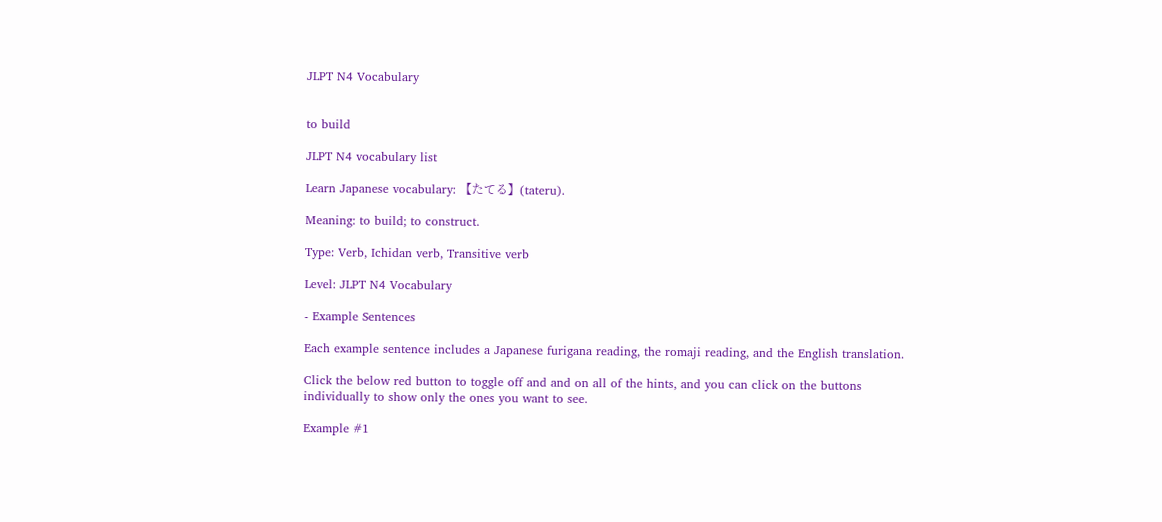JLPT N4 Vocabulary


to build

JLPT N4 vocabulary list

Learn Japanese vocabulary: 【たてる】(tateru).

Meaning: to build; to construct.

Type: Verb, Ichidan verb, Transitive verb

Level: JLPT N4 Vocabulary

- Example Sentences

Each example sentence includes a Japanese furigana reading, the romaji reading, and the English translation.

Click the below red button to toggle off and and on all of the hints, and you can click on the buttons individually to show only the ones you want to see.

Example #1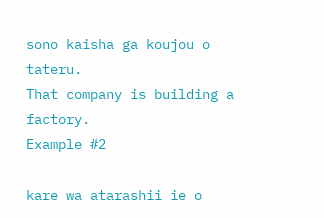sono kaisha ga koujou o tateru.
That company is building a factory.
Example #2

kare wa atarashii ie o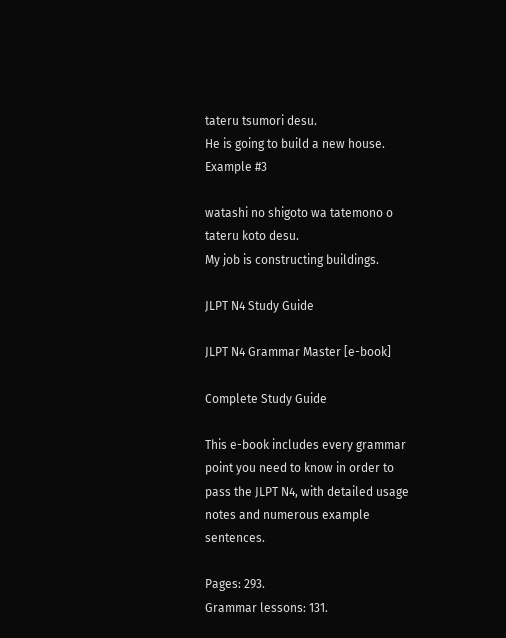tateru tsumori desu.
He is going to build a new house.
Example #3

watashi no shigoto wa tatemono o tateru koto desu.
My job is constructing buildings.

JLPT N4 Study Guide

JLPT N4 Grammar Master [e-book]

Complete Study Guide

This e-book includes every grammar point you need to know in order to pass the JLPT N4, with detailed usage notes and numerous example sentences.

Pages: 293.
Grammar lessons: 131.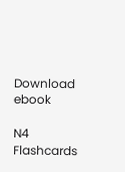Download ebook

N4 Flashcards